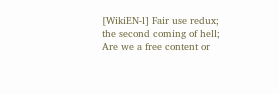[WikiEN-l] Fair use redux; the second coming of hell; Are we a free content or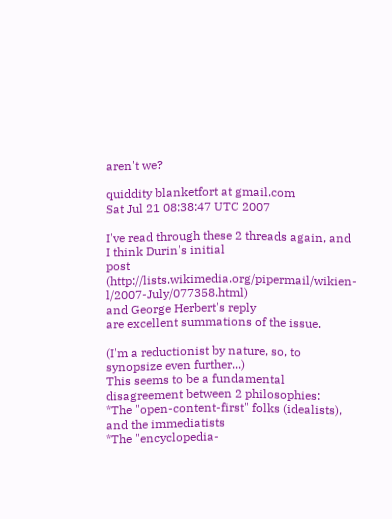aren't we?

quiddity blanketfort at gmail.com
Sat Jul 21 08:38:47 UTC 2007

I've read through these 2 threads again, and I think Durin's initial
post (http://lists.wikimedia.org/pipermail/wikien-l/2007-July/077358.html)
and George Herbert's reply
are excellent summations of the issue.

(I'm a reductionist by nature, so, to synopsize even further...)
This seems to be a fundamental disagreement between 2 philosophies:
*The "open-content-first" folks (idealists), and the immediatists
*The "encyclopedia-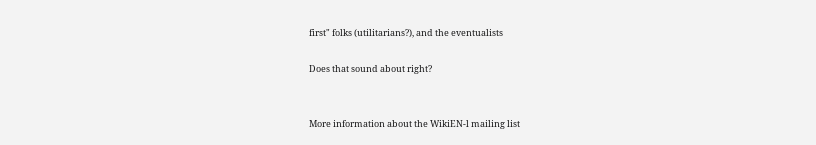first" folks (utilitarians?), and the eventualists

Does that sound about right?


More information about the WikiEN-l mailing list